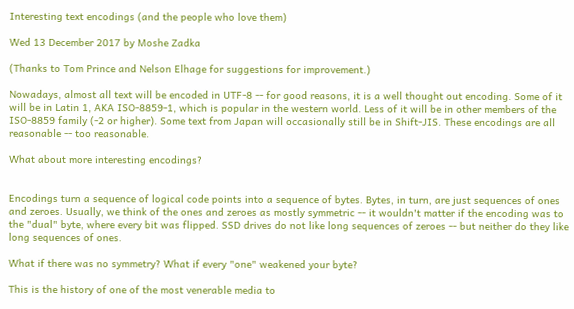Interesting text encodings (and the people who love them)

Wed 13 December 2017 by Moshe Zadka

(Thanks to Tom Prince and Nelson Elhage for suggestions for improvement.)

Nowadays, almost all text will be encoded in UTF-8 -- for good reasons, it is a well thought out encoding. Some of it will be in Latin 1, AKA ISO-8859-1, which is popular in the western world. Less of it will be in other members of the ISO-8859 family (-2 or higher). Some text from Japan will occasionally still be in Shift-JIS. These encodings are all reasonable -- too reasonable.

What about more interesting encodings?


Encodings turn a sequence of logical code points into a sequence of bytes. Bytes, in turn, are just sequences of ones and zeroes. Usually, we think of the ones and zeroes as mostly symmetric -- it wouldn't matter if the encoding was to the "dual" byte, where every bit was flipped. SSD drives do not like long sequences of zeroes -- but neither do they like long sequences of ones.

What if there was no symmetry? What if every "one" weakened your byte?

This is the history of one of the most venerable media to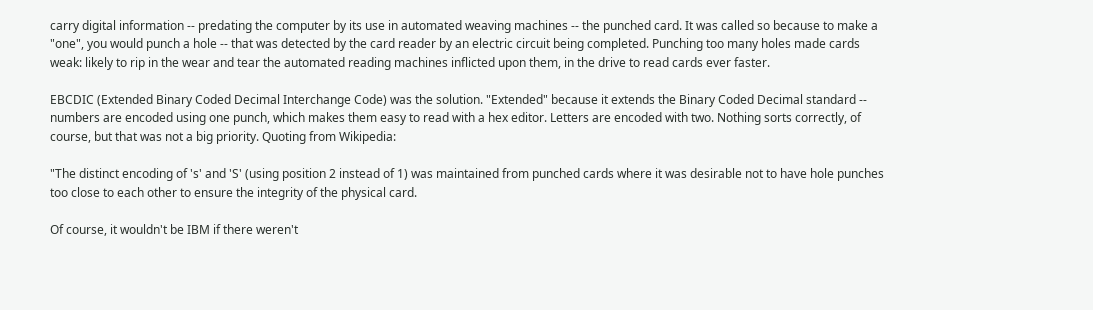carry digital information -- predating the computer by its use in automated weaving machines -- the punched card. It was called so because to make a "one", you would punch a hole -- that was detected by the card reader by an electric circuit being completed. Punching too many holes made cards weak: likely to rip in the wear and tear the automated reading machines inflicted upon them, in the drive to read cards ever faster.

EBCDIC (Extended Binary Coded Decimal Interchange Code) was the solution. "Extended" because it extends the Binary Coded Decimal standard -- numbers are encoded using one punch, which makes them easy to read with a hex editor. Letters are encoded with two. Nothing sorts correctly, of course, but that was not a big priority. Quoting from Wikipedia:

"The distinct encoding of 's' and 'S' (using position 2 instead of 1) was maintained from punched cards where it was desirable not to have hole punches too close to each other to ensure the integrity of the physical card.

Of course, it wouldn't be IBM if there weren't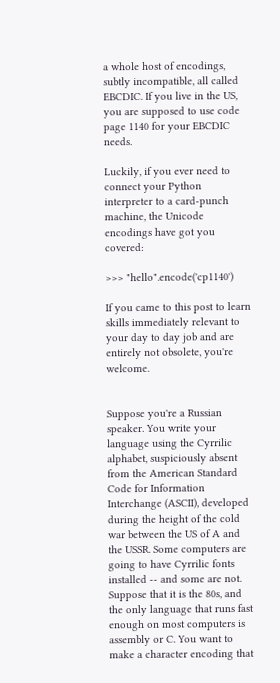a whole host of encodings, subtly incompatible, all called EBCDIC. If you live in the US, you are supposed to use code page 1140 for your EBCDIC needs.

Luckily, if you ever need to connect your Python interpreter to a card-punch machine, the Unicode encodings have got you covered:

>>> "hello".encode('cp1140')

If you came to this post to learn skills immediately relevant to your day to day job and are entirely not obsolete, you're welcome.


Suppose you're a Russian speaker. You write your language using the Cyrrilic alphabet, suspiciously absent from the American Standard Code for Information Interchange (ASCII), developed during the height of the cold war between the US of A and the USSR. Some computers are going to have Cyrrilic fonts installed -- and some are not. Suppose that it is the 80s, and the only language that runs fast enough on most computers is assembly or C. You want to make a character encoding that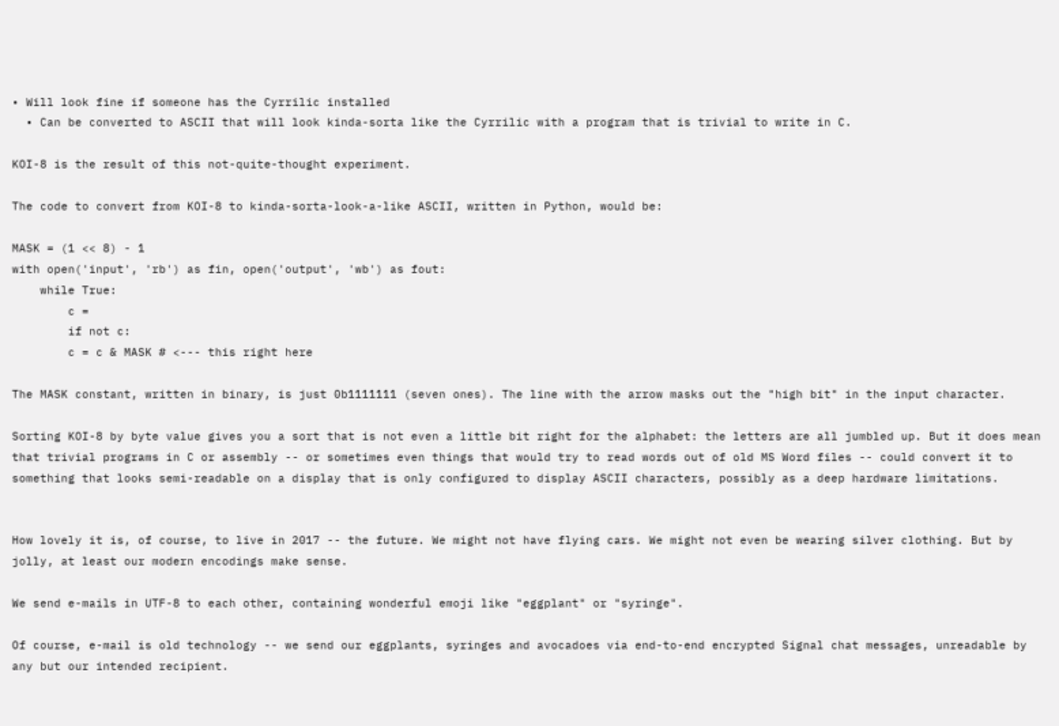• Will look fine if someone has the Cyrrilic installed
  • Can be converted to ASCII that will look kinda-sorta like the Cyrrilic with a program that is trivial to write in C.

KOI-8 is the result of this not-quite-thought experiment.

The code to convert from KOI-8 to kinda-sorta-look-a-like ASCII, written in Python, would be:

MASK = (1 << 8) - 1
with open('input', 'rb') as fin, open('output', 'wb') as fout:
    while True:
        c =
        if not c:
        c = c & MASK # <--- this right here

The MASK constant, written in binary, is just 0b1111111 (seven ones). The line with the arrow masks out the "high bit" in the input character.

Sorting KOI-8 by byte value gives you a sort that is not even a little bit right for the alphabet: the letters are all jumbled up. But it does mean that trivial programs in C or assembly -- or sometimes even things that would try to read words out of old MS Word files -- could convert it to something that looks semi-readable on a display that is only configured to display ASCII characters, possibly as a deep hardware limitations.


How lovely it is, of course, to live in 2017 -- the future. We might not have flying cars. We might not even be wearing silver clothing. But by jolly, at least our modern encodings make sense.

We send e-mails in UTF-8 to each other, containing wonderful emoji like "eggplant" or "syringe".

Of course, e-mail is old technology -- we send our eggplants, syringes and avocadoes via end-to-end encrypted Signal chat messages, unreadable by any but our intended recipient.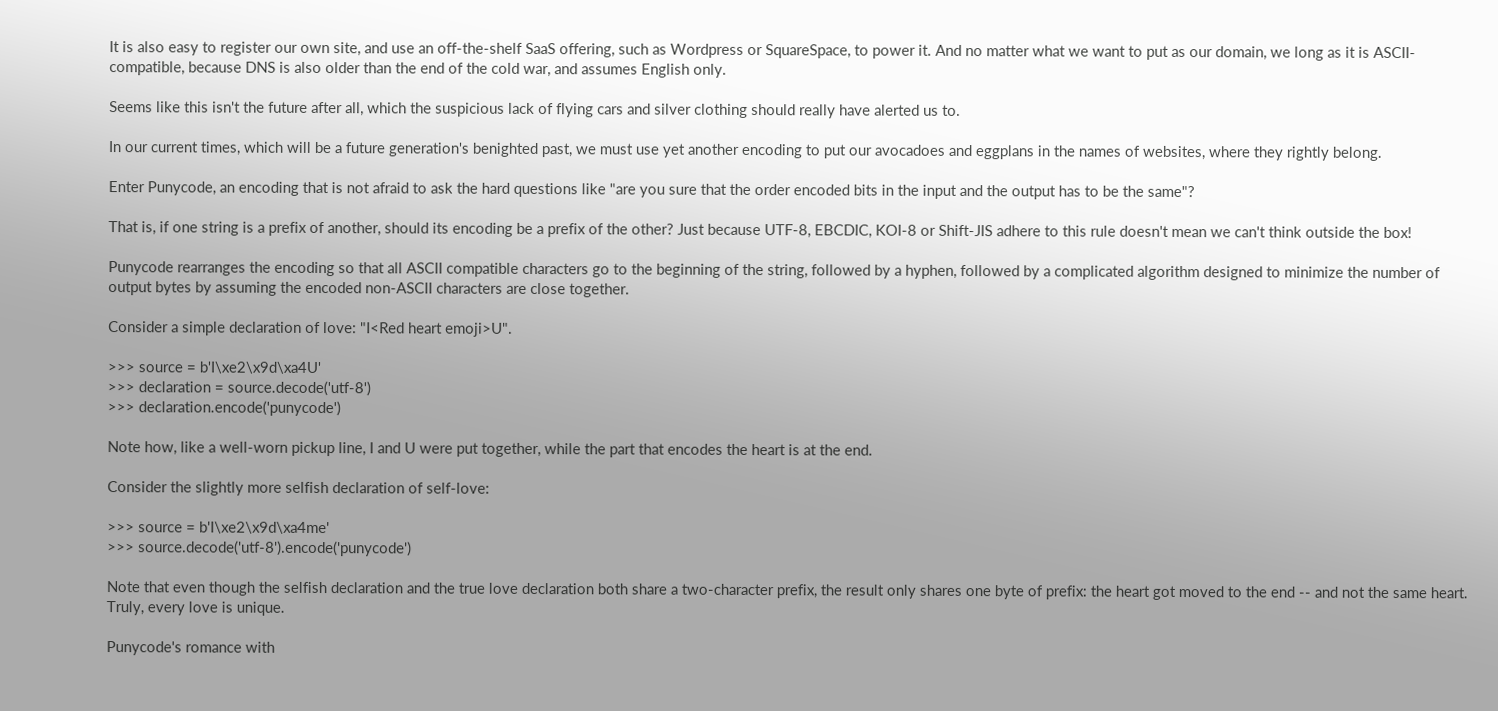It is also easy to register our own site, and use an off-the-shelf SaaS offering, such as Wordpress or SquareSpace, to power it. And no matter what we want to put as our domain, we long as it is ASCII-compatible, because DNS is also older than the end of the cold war, and assumes English only.

Seems like this isn't the future after all, which the suspicious lack of flying cars and silver clothing should really have alerted us to.

In our current times, which will be a future generation's benighted past, we must use yet another encoding to put our avocadoes and eggplans in the names of websites, where they rightly belong.

Enter Punycode, an encoding that is not afraid to ask the hard questions like "are you sure that the order encoded bits in the input and the output has to be the same"?

That is, if one string is a prefix of another, should its encoding be a prefix of the other? Just because UTF-8, EBCDIC, KOI-8 or Shift-JIS adhere to this rule doesn't mean we can't think outside the box!

Punycode rearranges the encoding so that all ASCII compatible characters go to the beginning of the string, followed by a hyphen, followed by a complicated algorithm designed to minimize the number of output bytes by assuming the encoded non-ASCII characters are close together.

Consider a simple declaration of love: "I<Red heart emoji>U".

>>> source = b'I\xe2\x9d\xa4U'
>>> declaration = source.decode('utf-8')
>>> declaration.encode('punycode')

Note how, like a well-worn pickup line, I and U were put together, while the part that encodes the heart is at the end.

Consider the slightly more selfish declaration of self-love:

>>> source = b'I\xe2\x9d\xa4me'
>>> source.decode('utf-8').encode('punycode')

Note that even though the selfish declaration and the true love declaration both share a two-character prefix, the result only shares one byte of prefix: the heart got moved to the end -- and not the same heart. Truly, every love is unique.

Punycode's romance with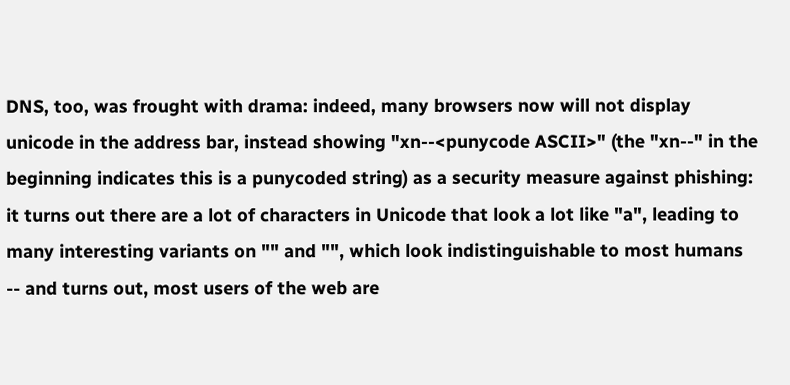DNS, too, was frought with drama: indeed, many browsers now will not display unicode in the address bar, instead showing "xn--<punycode ASCII>" (the "xn--" in the beginning indicates this is a punycoded string) as a security measure against phishing: it turns out there are a lot of characters in Unicode that look a lot like "a", leading to many interesting variants on "" and "", which look indistinguishable to most humans -- and turns out, most users of the web are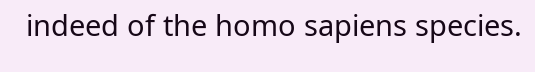indeed of the homo sapiens species.